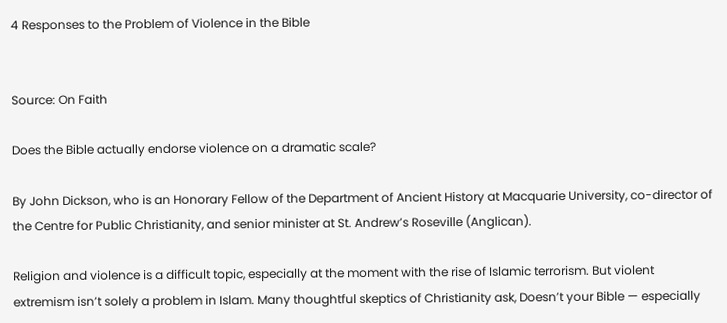4 Responses to the Problem of Violence in the Bible


Source: On Faith

Does the Bible actually endorse violence on a dramatic scale?

By John Dickson, who is an Honorary Fellow of the Department of Ancient History at Macquarie University, co-director of the Centre for Public Christianity, and senior minister at St. Andrew’s Roseville (Anglican).

Religion and violence is a difficult topic, especially at the moment with the rise of Islamic terrorism. But violent extremism isn’t solely a problem in Islam. Many thoughtful skeptics of Christianity ask, Doesn’t your Bible — especially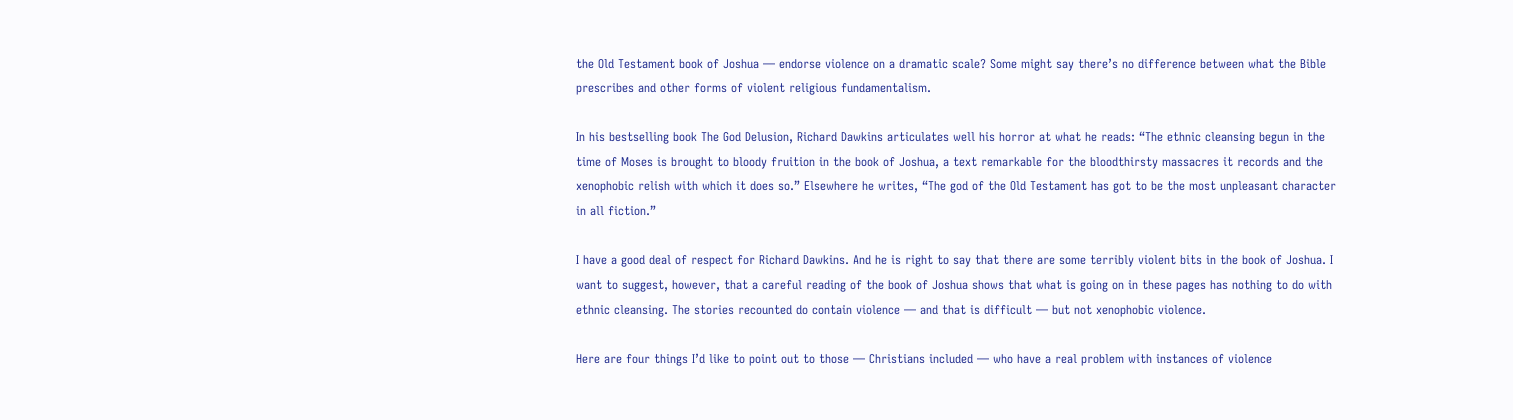the Old Testament book of Joshua — endorse violence on a dramatic scale? Some might say there’s no difference between what the Bible prescribes and other forms of violent religious fundamentalism.

In his bestselling book The God Delusion, Richard Dawkins articulates well his horror at what he reads: “The ethnic cleansing begun in the time of Moses is brought to bloody fruition in the book of Joshua, a text remarkable for the bloodthirsty massacres it records and the xenophobic relish with which it does so.” Elsewhere he writes, “The god of the Old Testament has got to be the most unpleasant character in all fiction.”

I have a good deal of respect for Richard Dawkins. And he is right to say that there are some terribly violent bits in the book of Joshua. I want to suggest, however, that a careful reading of the book of Joshua shows that what is going on in these pages has nothing to do with ethnic cleansing. The stories recounted do contain violence — and that is difficult — but not xenophobic violence.

Here are four things I’d like to point out to those — Christians included — who have a real problem with instances of violence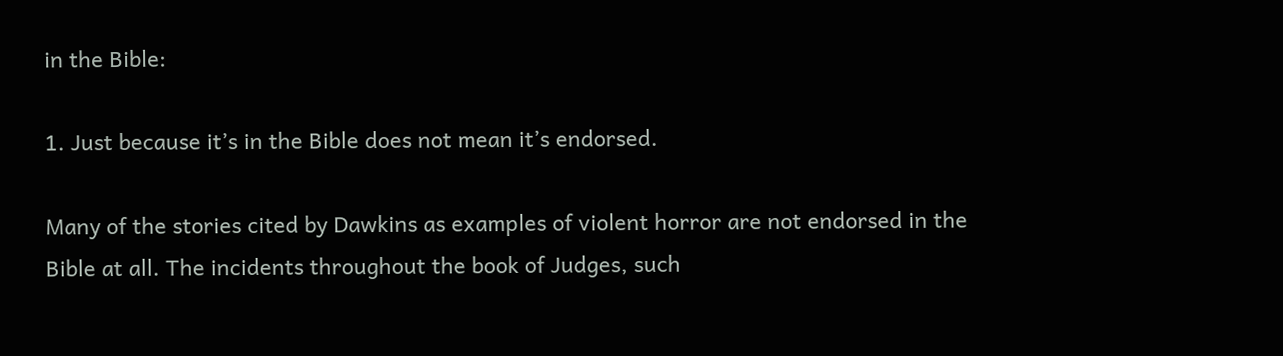in the Bible:

1. Just because it’s in the Bible does not mean it’s endorsed.

Many of the stories cited by Dawkins as examples of violent horror are not endorsed in the Bible at all. The incidents throughout the book of Judges, such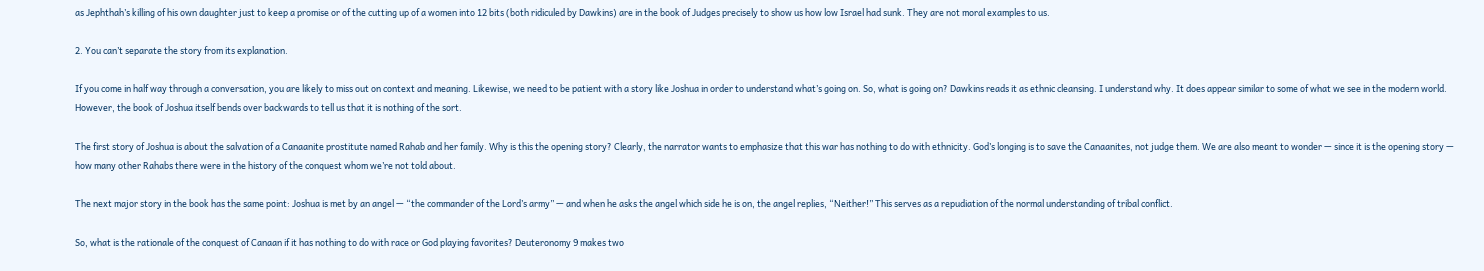as Jephthah’s killing of his own daughter just to keep a promise or of the cutting up of a women into 12 bits (both ridiculed by Dawkins) are in the book of Judges precisely to show us how low Israel had sunk. They are not moral examples to us.

2. You can’t separate the story from its explanation.

If you come in half way through a conversation, you are likely to miss out on context and meaning. Likewise, we need to be patient with a story like Joshua in order to understand what’s going on. So, what is going on? Dawkins reads it as ethnic cleansing. I understand why. It does appear similar to some of what we see in the modern world. However, the book of Joshua itself bends over backwards to tell us that it is nothing of the sort.

The first story of Joshua is about the salvation of a Canaanite prostitute named Rahab and her family. Why is this the opening story? Clearly, the narrator wants to emphasize that this war has nothing to do with ethnicity. God’s longing is to save the Canaanites, not judge them. We are also meant to wonder — since it is the opening story — how many other Rahabs there were in the history of the conquest whom we’re not told about.

The next major story in the book has the same point: Joshua is met by an angel — “the commander of the Lord’s army” — and when he asks the angel which side he is on, the angel replies, “Neither!” This serves as a repudiation of the normal understanding of tribal conflict.

So, what is the rationale of the conquest of Canaan if it has nothing to do with race or God playing favorites? Deuteronomy 9 makes two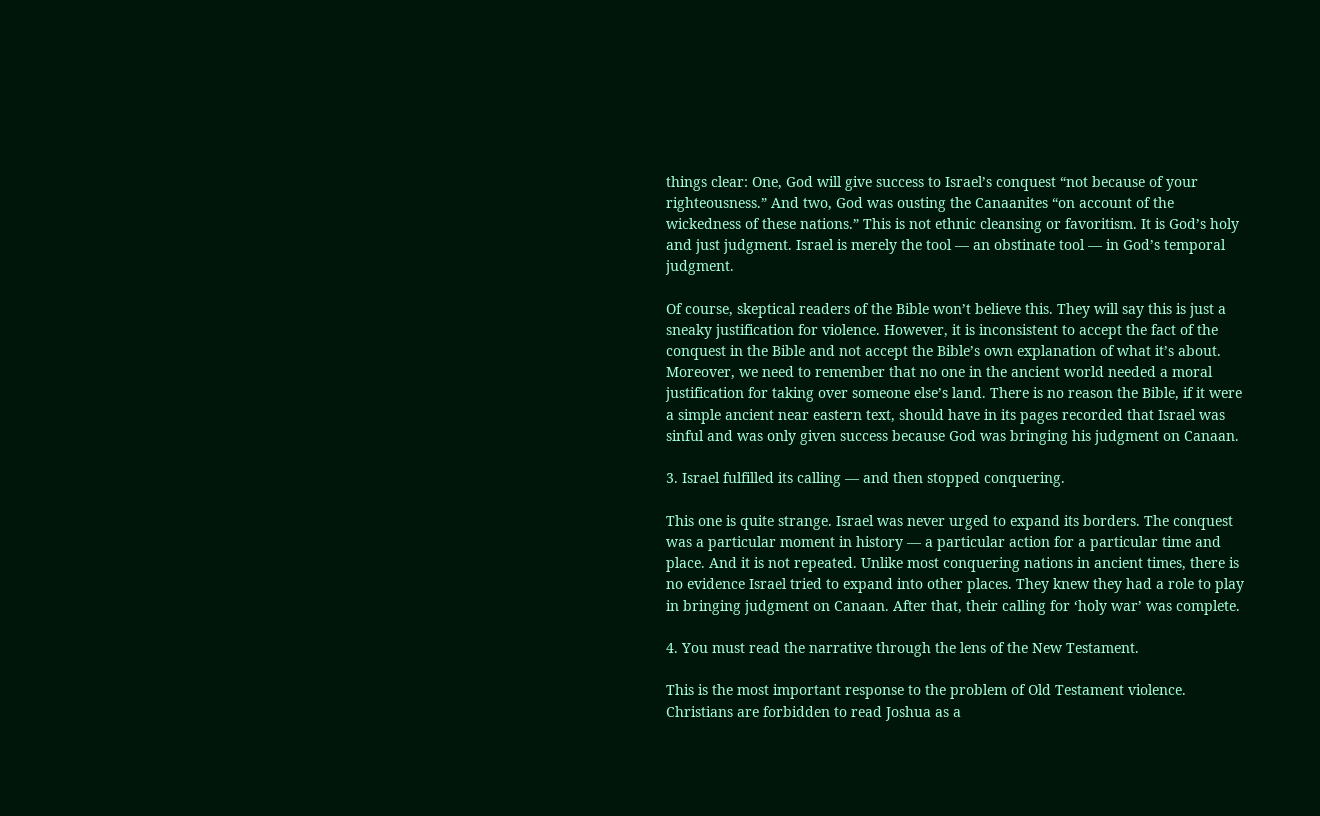things clear: One, God will give success to Israel’s conquest “not because of your righteousness.” And two, God was ousting the Canaanites “on account of the wickedness of these nations.” This is not ethnic cleansing or favoritism. It is God’s holy and just judgment. Israel is merely the tool — an obstinate tool — in God’s temporal judgment.

Of course, skeptical readers of the Bible won’t believe this. They will say this is just a sneaky justification for violence. However, it is inconsistent to accept the fact of the conquest in the Bible and not accept the Bible’s own explanation of what it’s about. Moreover, we need to remember that no one in the ancient world needed a moral justification for taking over someone else’s land. There is no reason the Bible, if it were a simple ancient near eastern text, should have in its pages recorded that Israel was sinful and was only given success because God was bringing his judgment on Canaan.

3. Israel fulfilled its calling — and then stopped conquering.

This one is quite strange. Israel was never urged to expand its borders. The conquest was a particular moment in history — a particular action for a particular time and place. And it is not repeated. Unlike most conquering nations in ancient times, there is no evidence Israel tried to expand into other places. They knew they had a role to play in bringing judgment on Canaan. After that, their calling for ‘holy war’ was complete.

4. You must read the narrative through the lens of the New Testament.

This is the most important response to the problem of Old Testament violence. Christians are forbidden to read Joshua as a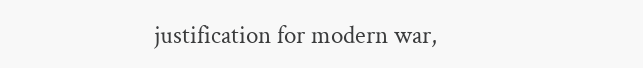justification for modern war,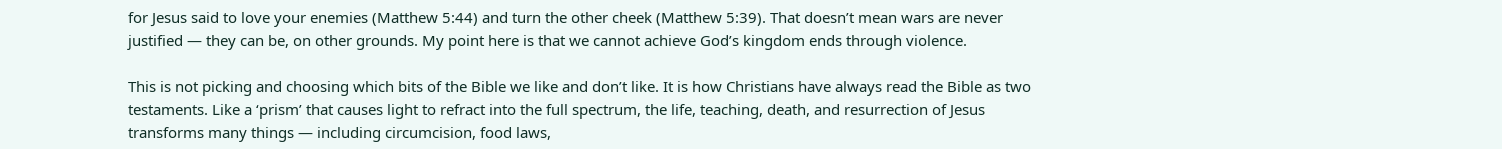for Jesus said to love your enemies (Matthew 5:44) and turn the other cheek (Matthew 5:39). That doesn’t mean wars are never justified — they can be, on other grounds. My point here is that we cannot achieve God’s kingdom ends through violence.

This is not picking and choosing which bits of the Bible we like and don’t like. It is how Christians have always read the Bible as two testaments. Like a ‘prism’ that causes light to refract into the full spectrum, the life, teaching, death, and resurrection of Jesus transforms many things — including circumcision, food laws,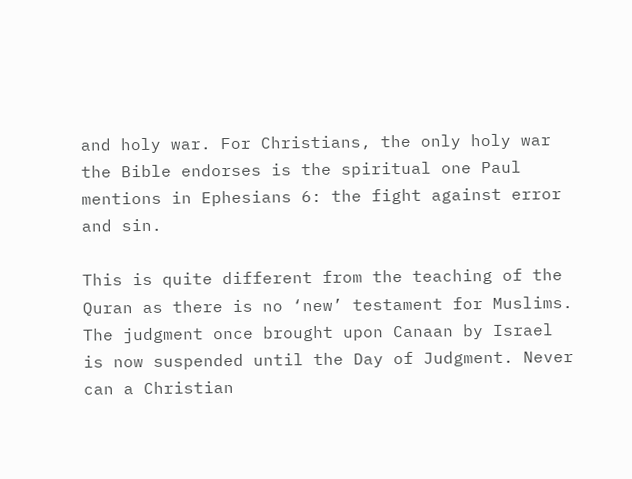and holy war. For Christians, the only holy war the Bible endorses is the spiritual one Paul mentions in Ephesians 6: the fight against error and sin.

This is quite different from the teaching of the Quran as there is no ‘new’ testament for Muslims. The judgment once brought upon Canaan by Israel is now suspended until the Day of Judgment. Never can a Christian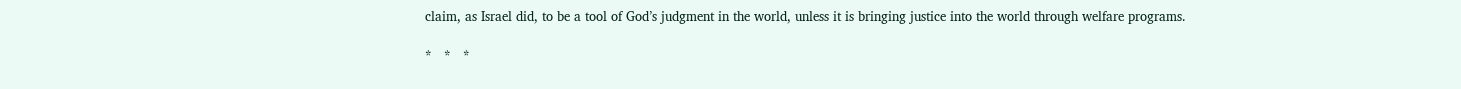claim, as Israel did, to be a tool of God’s judgment in the world, unless it is bringing justice into the world through welfare programs.

*   *   *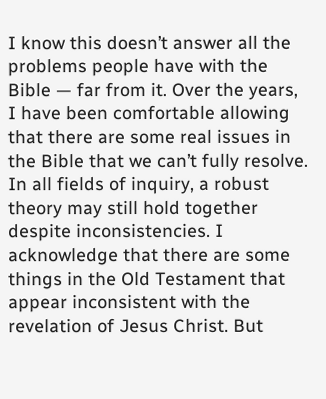I know this doesn’t answer all the problems people have with the Bible — far from it. Over the years, I have been comfortable allowing that there are some real issues in the Bible that we can’t fully resolve. In all fields of inquiry, a robust theory may still hold together despite inconsistencies. I acknowledge that there are some things in the Old Testament that appear inconsistent with the revelation of Jesus Christ. But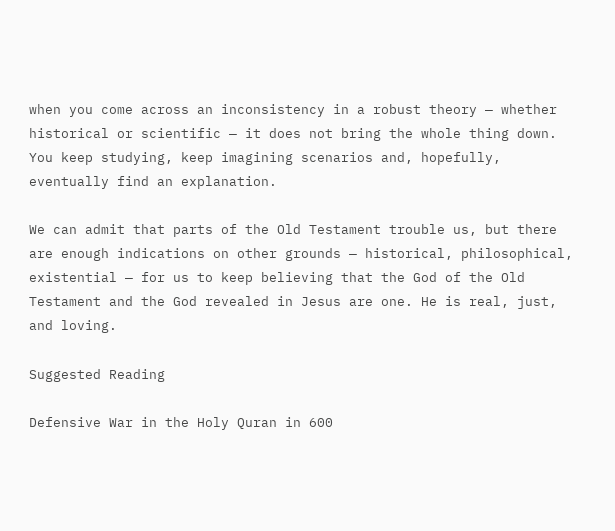when you come across an inconsistency in a robust theory — whether historical or scientific — it does not bring the whole thing down. You keep studying, keep imagining scenarios and, hopefully, eventually find an explanation.

We can admit that parts of the Old Testament trouble us, but there are enough indications on other grounds — historical, philosophical, existential — for us to keep believing that the God of the Old Testament and the God revealed in Jesus are one. He is real, just, and loving.

Suggested Reading

Defensive War in the Holy Quran in 600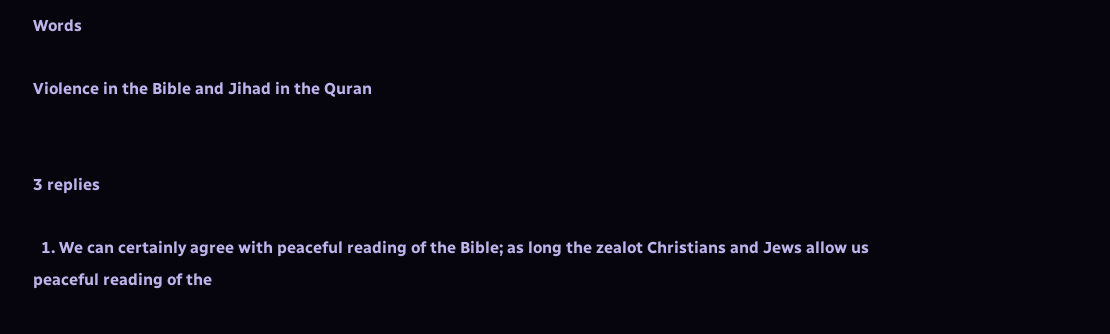Words

Violence in the Bible and Jihad in the Quran


3 replies

  1. We can certainly agree with peaceful reading of the Bible; as long the zealot Christians and Jews allow us peaceful reading of the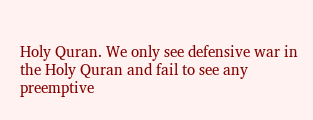Holy Quran. We only see defensive war in the Holy Quran and fail to see any preemptive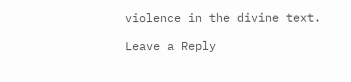violence in the divine text.

Leave a Reply